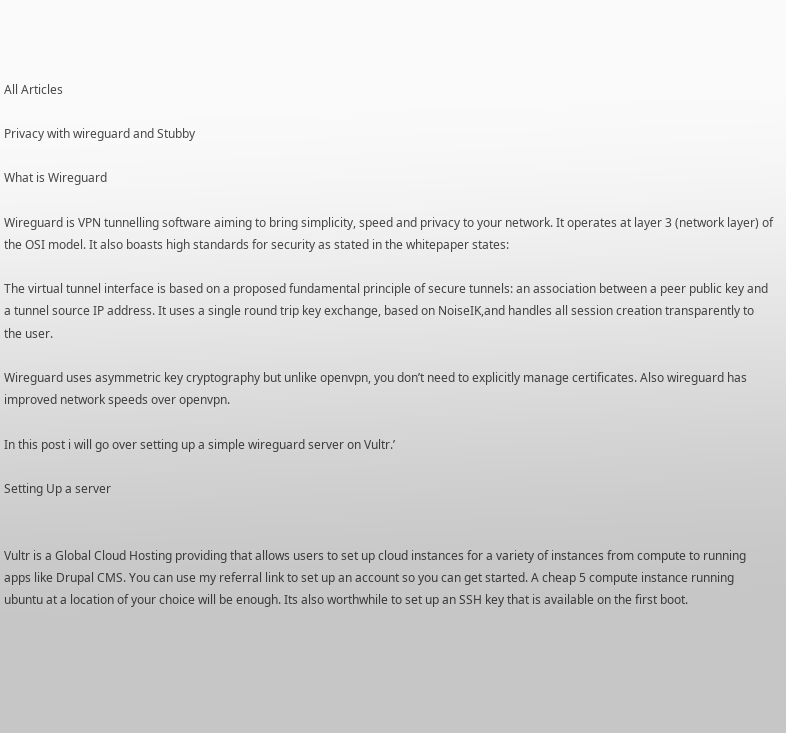All Articles

Privacy with wireguard and Stubby

What is Wireguard

Wireguard is VPN tunnelling software aiming to bring simplicity, speed and privacy to your network. It operates at layer 3 (network layer) of the OSI model. It also boasts high standards for security as stated in the whitepaper states:

The virtual tunnel interface is based on a proposed fundamental principle of secure tunnels: an association between a peer public key and a tunnel source IP address. It uses a single round trip key exchange, based on NoiseIK,and handles all session creation transparently to the user.

Wireguard uses asymmetric key cryptography but unlike openvpn, you don’t need to explicitly manage certificates. Also wireguard has improved network speeds over openvpn.

In this post i will go over setting up a simple wireguard server on Vultr.’

Setting Up a server


Vultr is a Global Cloud Hosting providing that allows users to set up cloud instances for a variety of instances from compute to running apps like Drupal CMS. You can use my referral link to set up an account so you can get started. A cheap 5 compute instance running ubuntu at a location of your choice will be enough. Its also worthwhile to set up an SSH key that is available on the first boot.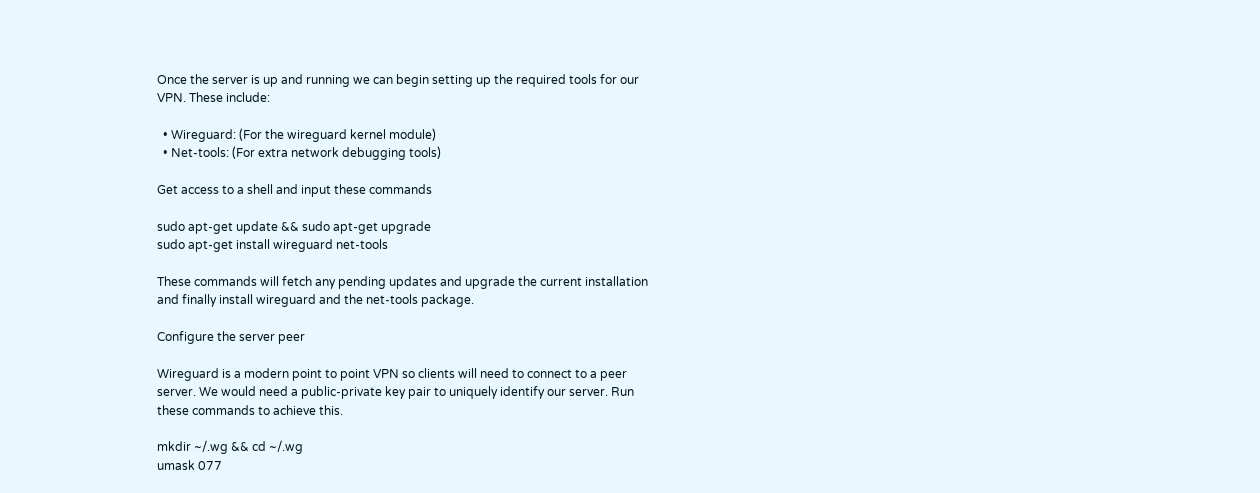Once the server is up and running we can begin setting up the required tools for our VPN. These include:

  • Wireguard: (For the wireguard kernel module)
  • Net-tools: (For extra network debugging tools)

Get access to a shell and input these commands

sudo apt-get update && sudo apt-get upgrade
sudo apt-get install wireguard net-tools

These commands will fetch any pending updates and upgrade the current installation and finally install wireguard and the net-tools package.

Configure the server peer

Wireguard is a modern point to point VPN so clients will need to connect to a peer server. We would need a public-private key pair to uniquely identify our server. Run these commands to achieve this.

mkdir ~/.wg && cd ~/.wg
umask 077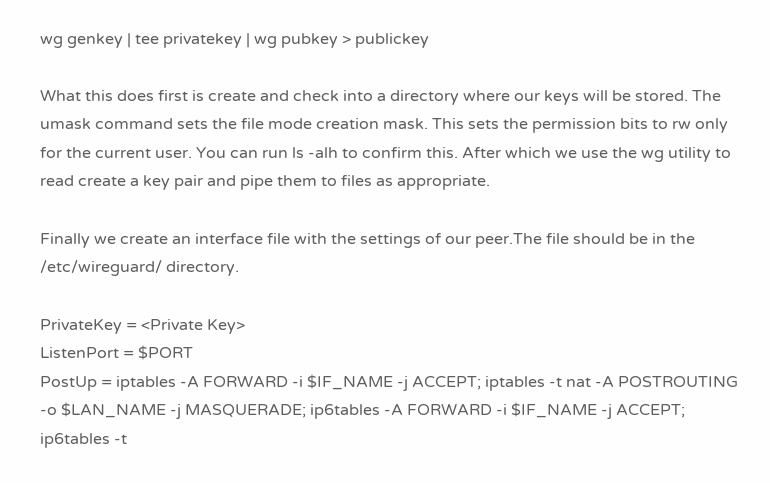wg genkey | tee privatekey | wg pubkey > publickey

What this does first is create and check into a directory where our keys will be stored. The umask command sets the file mode creation mask. This sets the permission bits to rw only for the current user. You can run ls -alh to confirm this. After which we use the wg utility to read create a key pair and pipe them to files as appropriate.

Finally we create an interface file with the settings of our peer.The file should be in the /etc/wireguard/ directory.

PrivateKey = <Private Key>
ListenPort = $PORT
PostUp = iptables -A FORWARD -i $IF_NAME -j ACCEPT; iptables -t nat -A POSTROUTING -o $LAN_NAME -j MASQUERADE; ip6tables -A FORWARD -i $IF_NAME -j ACCEPT; ip6tables -t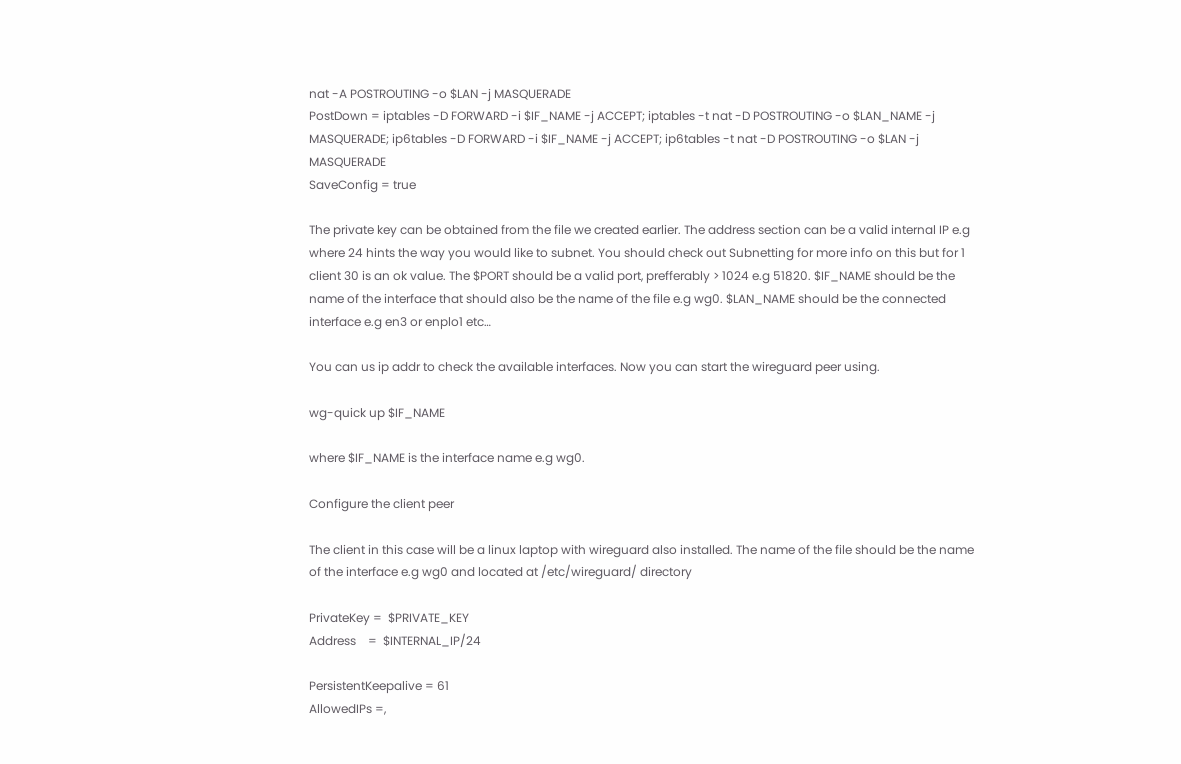nat -A POSTROUTING -o $LAN -j MASQUERADE
PostDown = iptables -D FORWARD -i $IF_NAME -j ACCEPT; iptables -t nat -D POSTROUTING -o $LAN_NAME -j MASQUERADE; ip6tables -D FORWARD -i $IF_NAME -j ACCEPT; ip6tables -t nat -D POSTROUTING -o $LAN -j MASQUERADE
SaveConfig = true

The private key can be obtained from the file we created earlier. The address section can be a valid internal IP e.g where 24 hints the way you would like to subnet. You should check out Subnetting for more info on this but for 1 client 30 is an ok value. The $PORT should be a valid port, prefferably > 1024 e.g 51820. $IF_NAME should be the name of the interface that should also be the name of the file e.g wg0. $LAN_NAME should be the connected interface e.g en3 or enplo1 etc…

You can us ip addr to check the available interfaces. Now you can start the wireguard peer using.

wg-quick up $IF_NAME

where $IF_NAME is the interface name e.g wg0.

Configure the client peer

The client in this case will be a linux laptop with wireguard also installed. The name of the file should be the name of the interface e.g wg0 and located at /etc/wireguard/ directory

PrivateKey =  $PRIVATE_KEY
Address    =  $INTERNAL_IP/24

PersistentKeepalive = 61
AllowedIPs =,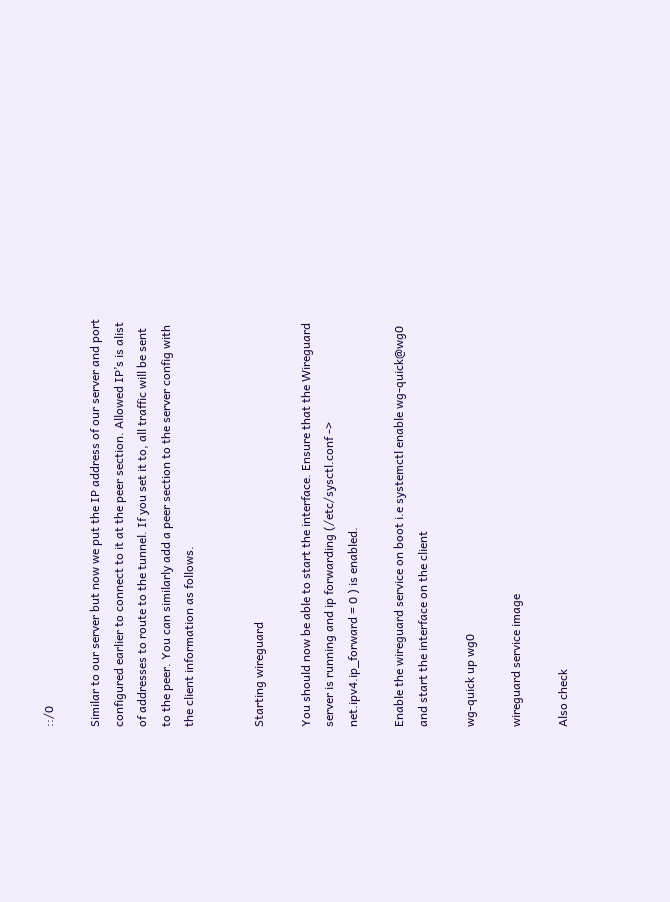::/0

Similar to our server but now we put the IP address of our server and port configured earlier to connect to it at the peer section. Allowed IP’s is alist of addresses to route to the tunnel. If you set it to, all traffic will be sent to the peer. You can similarly add a peer section to the server config with the client information as follows.


Starting wireguard

You should now be able to start the interface. Ensure that the Wireguard server is running and ip forwarding (/etc/sysctl.conf -> net.ipv4.ip_forward = 0 ) is enabled.

Enable the wireguard service on boot i.e systemctl enable wg-quick@wg0 and start the interface on the client

wg-quick up wg0

wireguard service image

Also check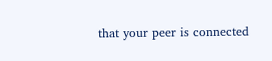that your peer is connected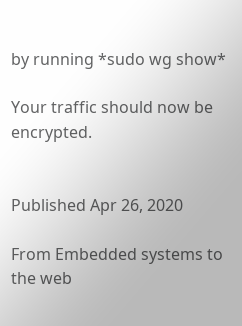by running *sudo wg show*

Your traffic should now be encrypted.


Published Apr 26, 2020

From Embedded systems to the web